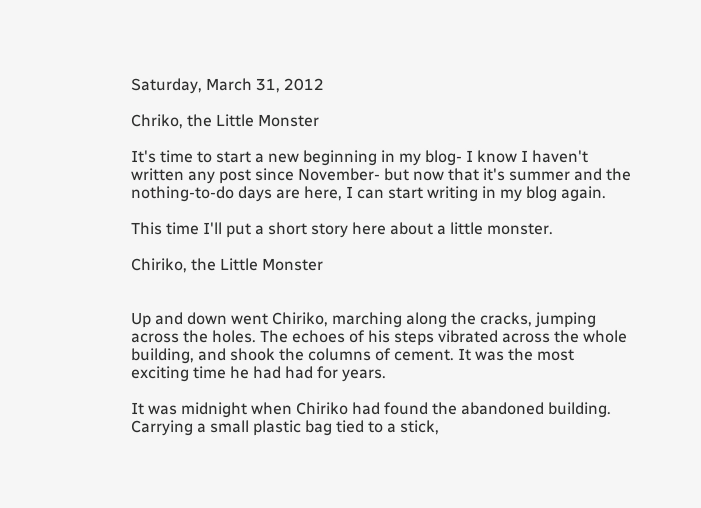Saturday, March 31, 2012

Chriko, the Little Monster

It's time to start a new beginning in my blog- I know I haven't written any post since November- but now that it's summer and the nothing-to-do days are here, I can start writing in my blog again.

This time I'll put a short story here about a little monster.

Chiriko, the Little Monster


Up and down went Chiriko, marching along the cracks, jumping across the holes. The echoes of his steps vibrated across the whole building, and shook the columns of cement. It was the most exciting time he had had for years.

It was midnight when Chiriko had found the abandoned building. Carrying a small plastic bag tied to a stick,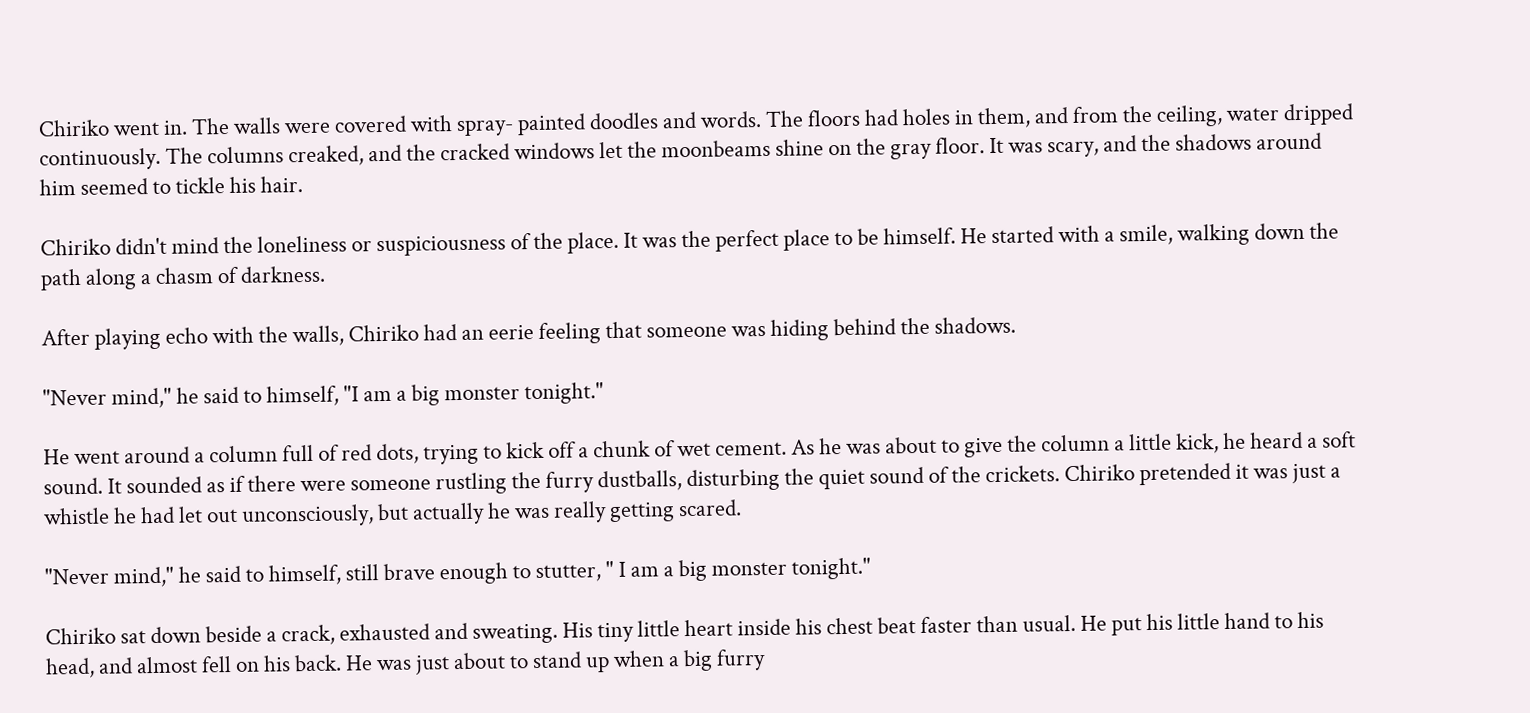Chiriko went in. The walls were covered with spray- painted doodles and words. The floors had holes in them, and from the ceiling, water dripped continuously. The columns creaked, and the cracked windows let the moonbeams shine on the gray floor. It was scary, and the shadows around him seemed to tickle his hair.

Chiriko didn't mind the loneliness or suspiciousness of the place. It was the perfect place to be himself. He started with a smile, walking down the path along a chasm of darkness.

After playing echo with the walls, Chiriko had an eerie feeling that someone was hiding behind the shadows.

"Never mind," he said to himself, "I am a big monster tonight."

He went around a column full of red dots, trying to kick off a chunk of wet cement. As he was about to give the column a little kick, he heard a soft sound. It sounded as if there were someone rustling the furry dustballs, disturbing the quiet sound of the crickets. Chiriko pretended it was just a whistle he had let out unconsciously, but actually he was really getting scared.

"Never mind," he said to himself, still brave enough to stutter, " I am a big monster tonight."

Chiriko sat down beside a crack, exhausted and sweating. His tiny little heart inside his chest beat faster than usual. He put his little hand to his head, and almost fell on his back. He was just about to stand up when a big furry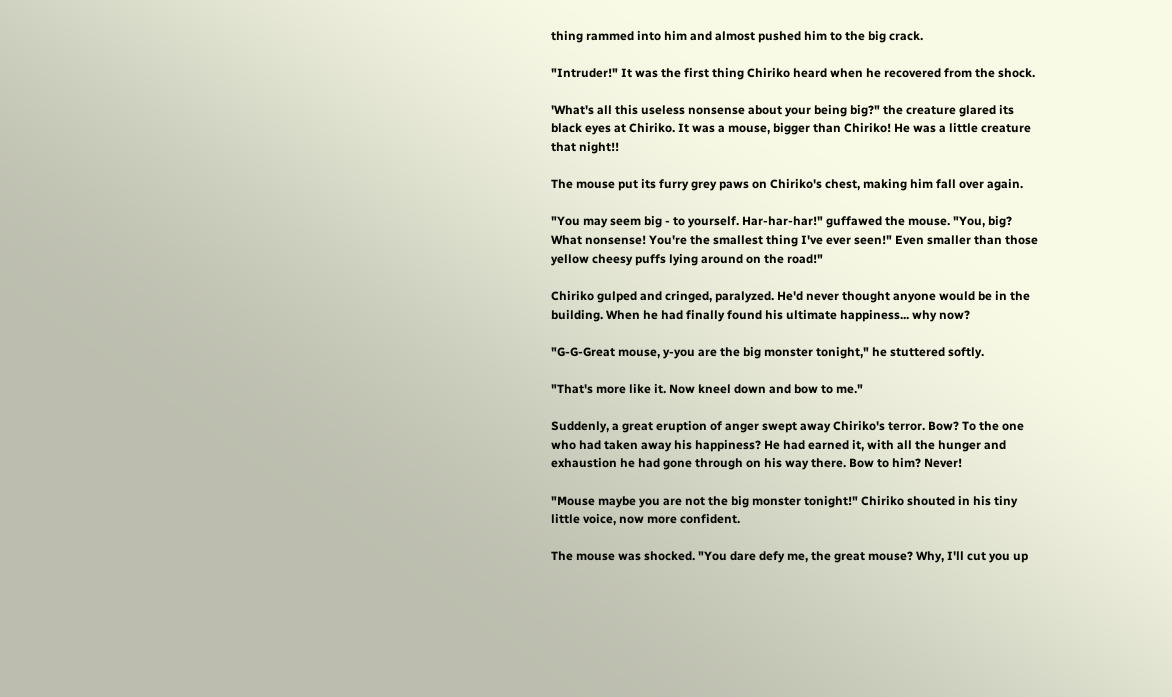thing rammed into him and almost pushed him to the big crack.

"Intruder!" It was the first thing Chiriko heard when he recovered from the shock.

'What's all this useless nonsense about your being big?" the creature glared its black eyes at Chiriko. It was a mouse, bigger than Chiriko! He was a little creature that night!!

The mouse put its furry grey paws on Chiriko's chest, making him fall over again.

"You may seem big - to yourself. Har-har-har!" guffawed the mouse. "You, big? What nonsense! You're the smallest thing I've ever seen!" Even smaller than those yellow cheesy puffs lying around on the road!"

Chiriko gulped and cringed, paralyzed. He'd never thought anyone would be in the building. When he had finally found his ultimate happiness... why now?

"G-G-Great mouse, y-you are the big monster tonight," he stuttered softly.

"That's more like it. Now kneel down and bow to me."

Suddenly, a great eruption of anger swept away Chiriko's terror. Bow? To the one who had taken away his happiness? He had earned it, with all the hunger and exhaustion he had gone through on his way there. Bow to him? Never!

"Mouse maybe you are not the big monster tonight!" Chiriko shouted in his tiny little voice, now more confident.

The mouse was shocked. "You dare defy me, the great mouse? Why, I'll cut you up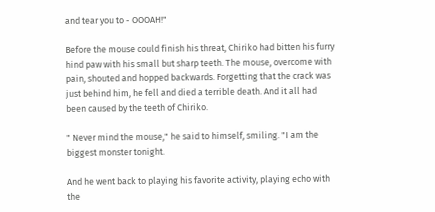and tear you to - OOOAH!"

Before the mouse could finish his threat, Chiriko had bitten his furry hind paw with his small but sharp teeth. The mouse, overcome with pain, shouted and hopped backwards. Forgetting that the crack was just behind him, he fell and died a terrible death. And it all had been caused by the teeth of Chiriko.

" Never mind the mouse," he said to himself, smiling. "I am the biggest monster tonight.

And he went back to playing his favorite activity, playing echo with the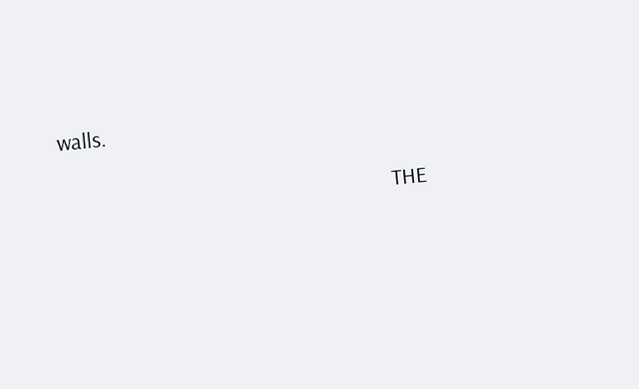walls.

                                                                  THE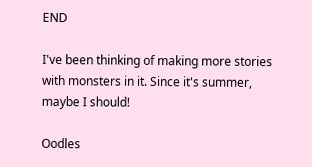END

I've been thinking of making more stories with monsters in it. Since it's summer, maybe I should!

Oodles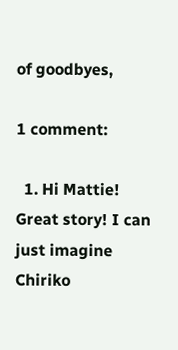of goodbyes,

1 comment:

  1. Hi Mattie! Great story! I can just imagine Chiriko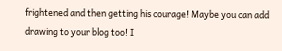frightened and then getting his courage! Maybe you can add drawing to your blog too! I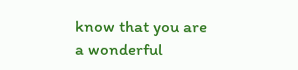know that you are a wonderful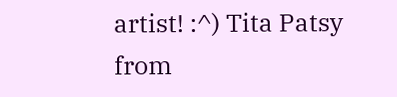artist! :^) Tita Patsy from